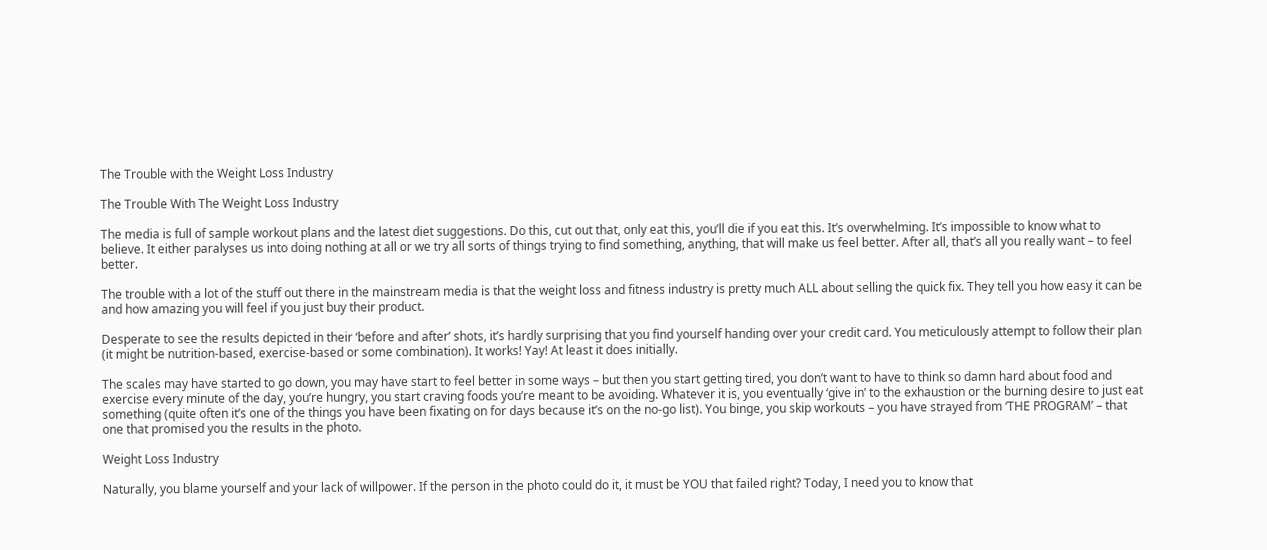The Trouble with the Weight Loss Industry

The Trouble With The Weight Loss Industry

The media is full of sample workout plans and the latest diet suggestions. Do this, cut out that, only eat this, you’ll die if you eat this. It’s overwhelming. It’s impossible to know what to believe. It either paralyses us into doing nothing at all or we try all sorts of things trying to find something, anything, that will make us feel better. After all, that’s all you really want – to feel better.

The trouble with a lot of the stuff out there in the mainstream media is that the weight loss and fitness industry is pretty much ALL about selling the quick fix. They tell you how easy it can be and how amazing you will feel if you just buy their product.

Desperate to see the results depicted in their ‘before and after’ shots, it’s hardly surprising that you find yourself handing over your credit card. You meticulously attempt to follow their plan (it might be nutrition-based, exercise-based or some combination). It works! Yay! At least it does initially.

The scales may have started to go down, you may have start to feel better in some ways – but then you start getting tired, you don’t want to have to think so damn hard about food and exercise every minute of the day, you’re hungry, you start craving foods you’re meant to be avoiding. Whatever it is, you eventually ‘give in’ to the exhaustion or the burning desire to just eat something (quite often it’s one of the things you have been fixating on for days because it’s on the no-go list). You binge, you skip workouts – you have strayed from ‘THE PROGRAM’ – that one that promised you the results in the photo.

Weight Loss Industry

Naturally, you blame yourself and your lack of willpower. If the person in the photo could do it, it must be YOU that failed right? Today, I need you to know that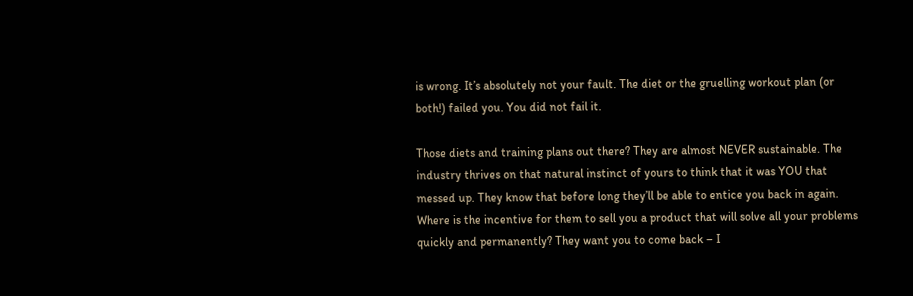is wrong. It’s absolutely not your fault. The diet or the gruelling workout plan (or both!) failed you. You did not fail it.

Those diets and training plans out there? They are almost NEVER sustainable. The industry thrives on that natural instinct of yours to think that it was YOU that messed up. They know that before long they’ll be able to entice you back in again. Where is the incentive for them to sell you a product that will solve all your problems quickly and permanently? They want you to come back – I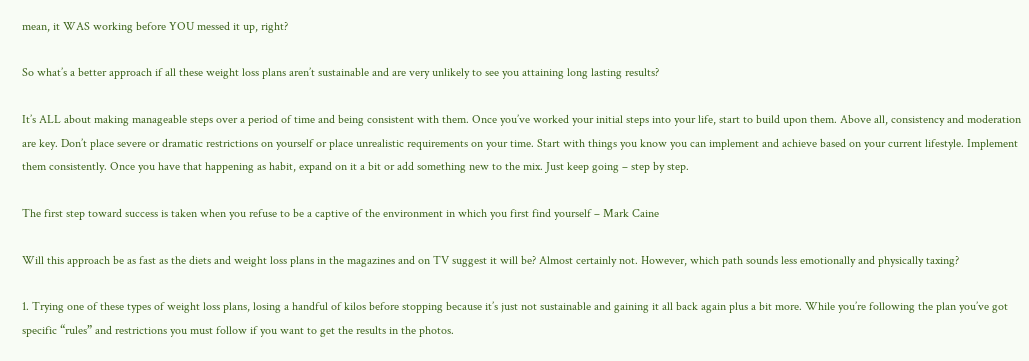mean, it WAS working before YOU messed it up, right?

So what’s a better approach if all these weight loss plans aren’t sustainable and are very unlikely to see you attaining long lasting results?

It’s ALL about making manageable steps over a period of time and being consistent with them. Once you’ve worked your initial steps into your life, start to build upon them. Above all, consistency and moderation are key. Don’t place severe or dramatic restrictions on yourself or place unrealistic requirements on your time. Start with things you know you can implement and achieve based on your current lifestyle. Implement them consistently. Once you have that happening as habit, expand on it a bit or add something new to the mix. Just keep going – step by step.

The first step toward success is taken when you refuse to be a captive of the environment in which you first find yourself – Mark Caine

Will this approach be as fast as the diets and weight loss plans in the magazines and on TV suggest it will be? Almost certainly not. However, which path sounds less emotionally and physically taxing?

1. Trying one of these types of weight loss plans, losing a handful of kilos before stopping because it’s just not sustainable and gaining it all back again plus a bit more. While you’re following the plan you’ve got specific “rules” and restrictions you must follow if you want to get the results in the photos.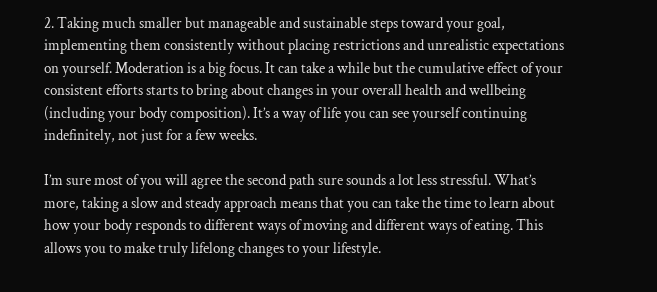2. Taking much smaller but manageable and sustainable steps toward your goal, implementing them consistently without placing restrictions and unrealistic expectations on yourself. Moderation is a big focus. It can take a while but the cumulative effect of your consistent efforts starts to bring about changes in your overall health and wellbeing (including your body composition). It’s a way of life you can see yourself continuing indefinitely, not just for a few weeks.

I’m sure most of you will agree the second path sure sounds a lot less stressful. What’s more, taking a slow and steady approach means that you can take the time to learn about how your body responds to different ways of moving and different ways of eating. This allows you to make truly lifelong changes to your lifestyle.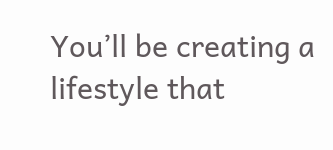You’ll be creating a lifestyle that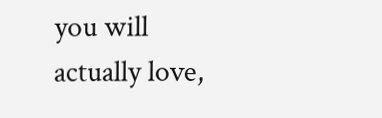you will actually love,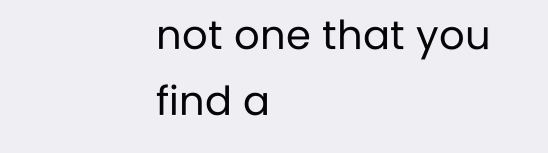not one that you find a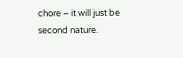chore – it will just be second nature.